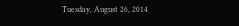Tuesday, August 26, 2014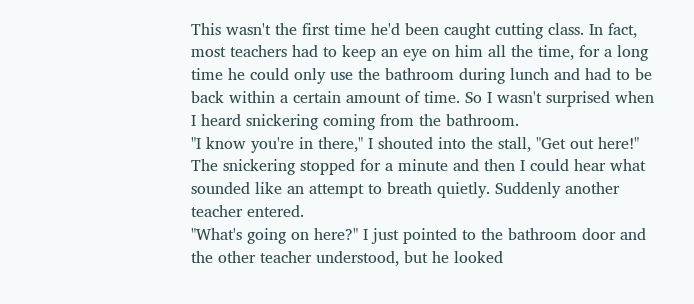This wasn't the first time he'd been caught cutting class. In fact, most teachers had to keep an eye on him all the time, for a long time he could only use the bathroom during lunch and had to be back within a certain amount of time. So I wasn't surprised when I heard snickering coming from the bathroom.
"I know you're in there," I shouted into the stall, "Get out here!" The snickering stopped for a minute and then I could hear what sounded like an attempt to breath quietly. Suddenly another teacher entered.
"What's going on here?" I just pointed to the bathroom door and the other teacher understood, but he looked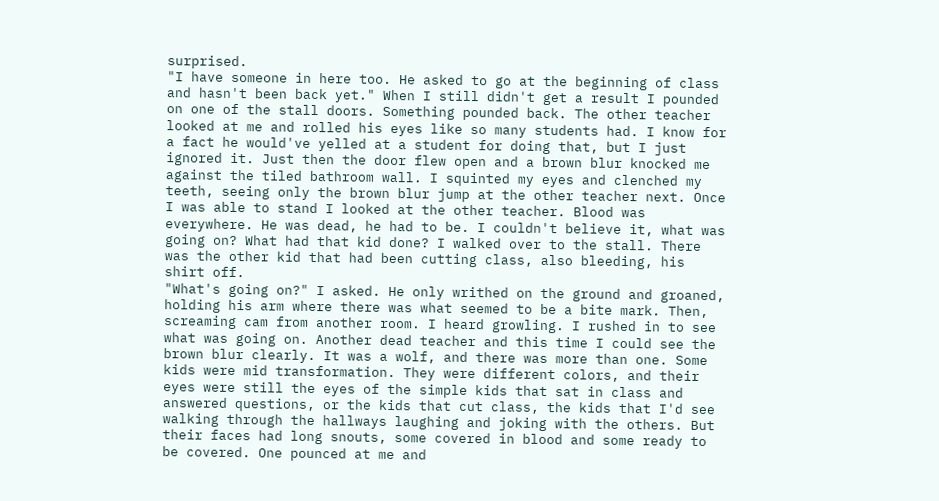surprised.
"I have someone in here too. He asked to go at the beginning of class and hasn't been back yet." When I still didn't get a result I pounded on one of the stall doors. Something pounded back. The other teacher looked at me and rolled his eyes like so many students had. I know for a fact he would've yelled at a student for doing that, but I just ignored it. Just then the door flew open and a brown blur knocked me against the tiled bathroom wall. I squinted my eyes and clenched my teeth, seeing only the brown blur jump at the other teacher next. Once I was able to stand I looked at the other teacher. Blood was everywhere. He was dead, he had to be. I couldn't believe it, what was going on? What had that kid done? I walked over to the stall. There was the other kid that had been cutting class, also bleeding, his shirt off.
"What's going on?" I asked. He only writhed on the ground and groaned, holding his arm where there was what seemed to be a bite mark. Then, screaming cam from another room. I heard growling. I rushed in to see what was going on. Another dead teacher and this time I could see the brown blur clearly. It was a wolf, and there was more than one. Some kids were mid transformation. They were different colors, and their eyes were still the eyes of the simple kids that sat in class and answered questions, or the kids that cut class, the kids that I'd see walking through the hallways laughing and joking with the others. But their faces had long snouts, some covered in blood and some ready to be covered. One pounced at me and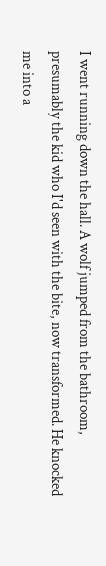I went running down the hall. A wolf jumped from the bathroom, presumably the kid who I'd seen with the bite, now transformed. He knocked me into a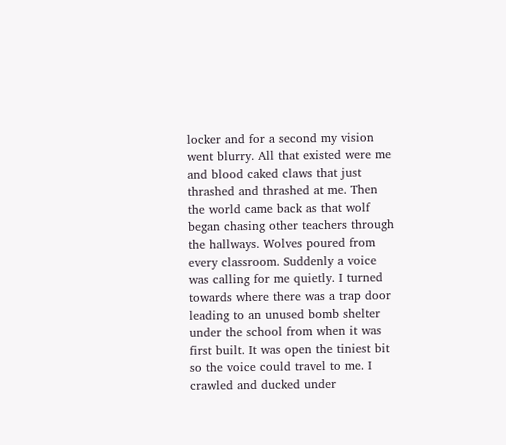locker and for a second my vision went blurry. All that existed were me and blood caked claws that just thrashed and thrashed at me. Then the world came back as that wolf began chasing other teachers through the hallways. Wolves poured from every classroom. Suddenly a voice was calling for me quietly. I turned towards where there was a trap door leading to an unused bomb shelter under the school from when it was first built. It was open the tiniest bit so the voice could travel to me. I crawled and ducked under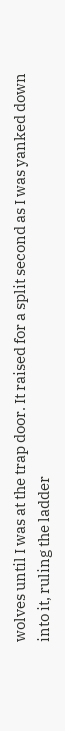wolves until I was at the trap door. It raised for a split second as I was yanked down into it, ruling the ladder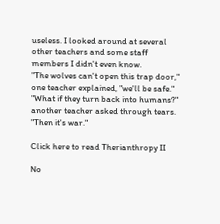useless. I looked around at several other teachers and some staff members I didn't even know.
"The wolves can't open this trap door," one teacher explained, "we'll be safe."
"What if they turn back into humans?" another teacher asked through tears.
"Then it's war."

Click here to read Therianthropy II

No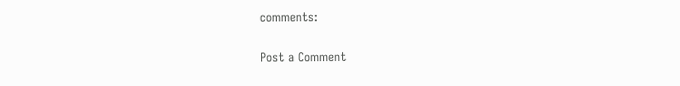comments:

Post a Comment